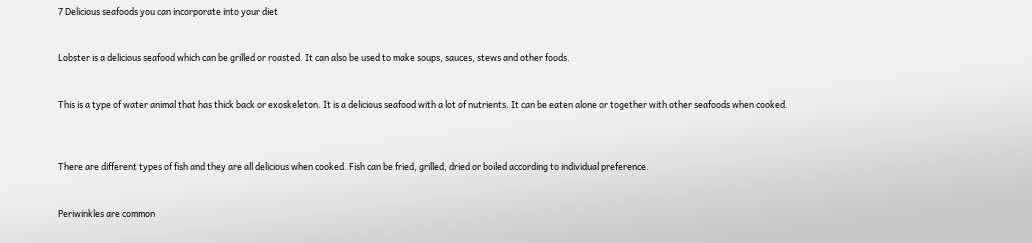7 Delicious seafoods you can incorporate into your diet


Lobster is a delicious seafood which can be grilled or roasted. It can also be used to make soups, sauces, stews and other foods.


This is a type of water animal that has thick back or exoskeleton. It is a delicious seafood with a lot of nutrients. It can be eaten alone or together with other seafoods when cooked.



There are different types of fish and they are all delicious when cooked. Fish can be fried, grilled, dried or boiled according to individual preference.


Periwinkles are common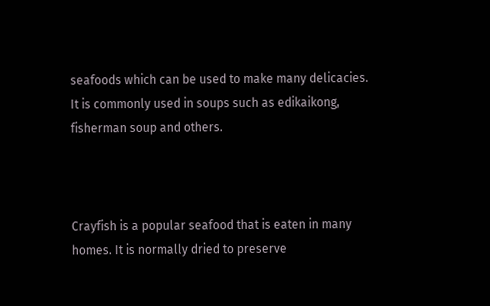seafoods which can be used to make many delicacies. It is commonly used in soups such as edikaikong, fisherman soup and others.



Crayfish is a popular seafood that is eaten in many homes. It is normally dried to preserve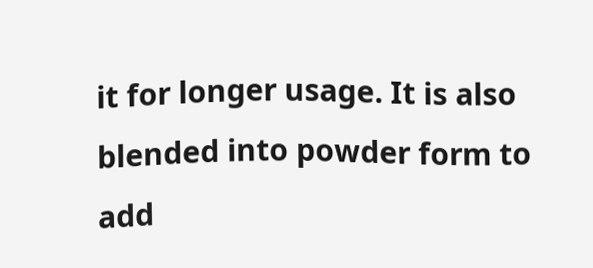it for longer usage. It is also blended into powder form to add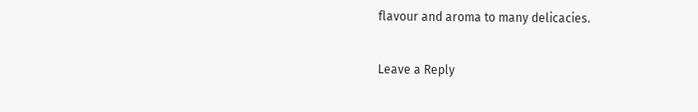flavour and aroma to many delicacies.

Leave a Reply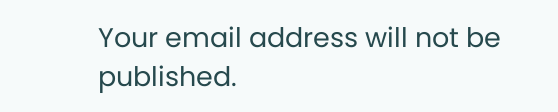Your email address will not be published.